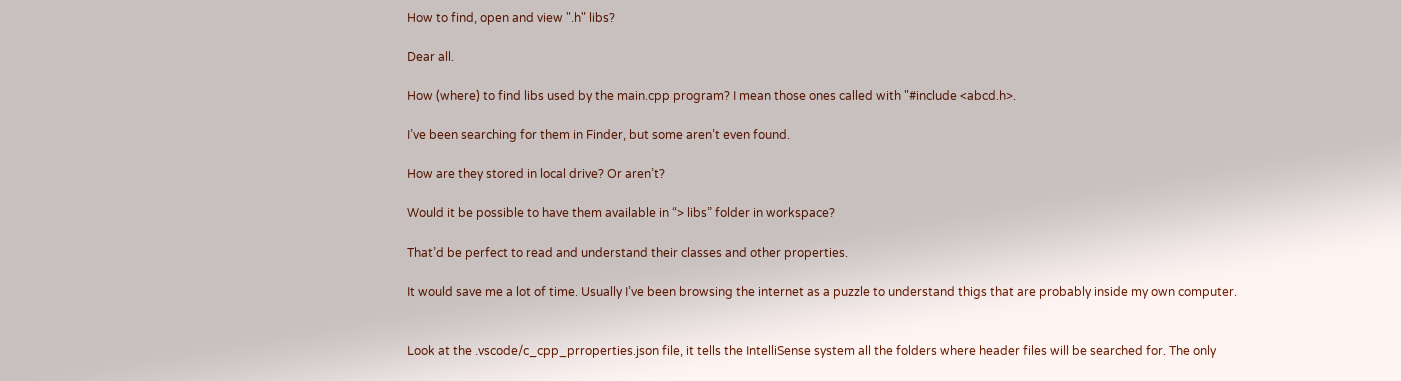How to find, open and view ".h" libs?

Dear all.

How (where) to find libs used by the main.cpp program? I mean those ones called with "#include <abcd.h>.

I’ve been searching for them in Finder, but some aren’t even found.

How are they stored in local drive? Or aren’t?

Would it be possible to have them available in “> libs” folder in workspace?

That’d be perfect to read and understand their classes and other properties.

It would save me a lot of time. Usually I’ve been browsing the internet as a puzzle to understand thigs that are probably inside my own computer.


Look at the .vscode/c_cpp_prroperties.json file, it tells the IntelliSense system all the folders where header files will be searched for. The only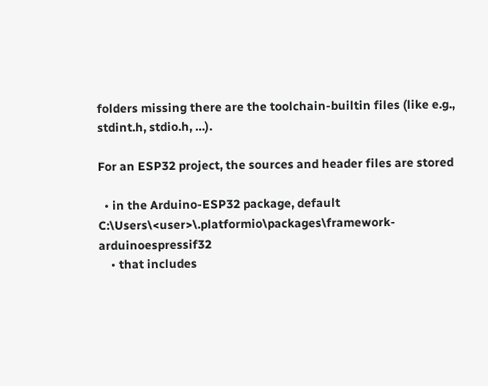folders missing there are the toolchain-builtin files (like e.g., stdint.h, stdio.h, …).

For an ESP32 project, the sources and header files are stored

  • in the Arduino-ESP32 package, default C:\Users\<user>\.platformio\packages\framework-arduinoespressif32
    • that includes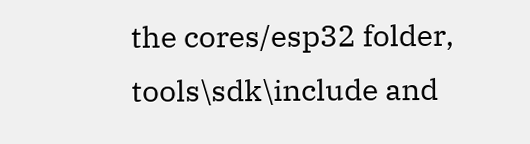the cores/esp32 folder, tools\sdk\include and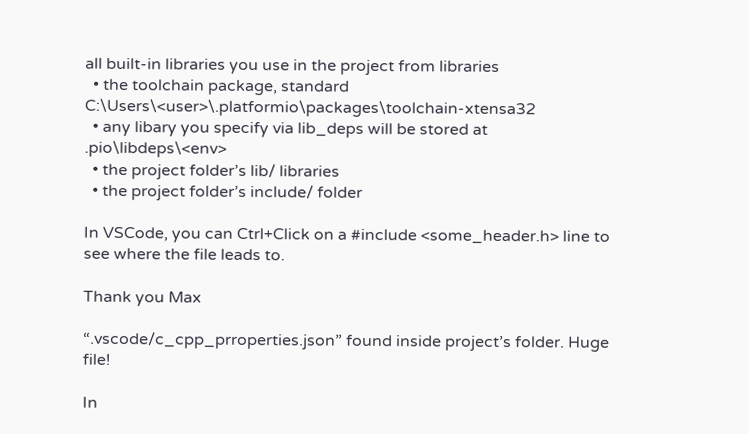all built-in libraries you use in the project from libraries
  • the toolchain package, standard C:\Users\<user>\.platformio\packages\toolchain-xtensa32
  • any libary you specify via lib_deps will be stored at .pio\libdeps\<env>
  • the project folder’s lib/ libraries
  • the project folder’s include/ folder

In VSCode, you can Ctrl+Click on a #include <some_header.h> line to see where the file leads to.

Thank you Max

“.vscode/c_cpp_prroperties.json” found inside project’s folder. Huge file!

In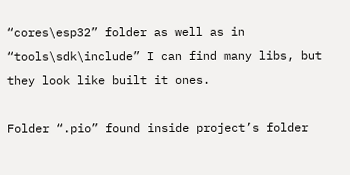“cores\esp32” folder as well as in “tools\sdk\include” I can find many libs, but they look like built it ones.

Folder “.pio” found inside project’s folder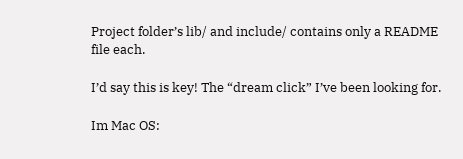Project folder’s lib/ and include/ contains only a README file each.

I’d say this is key! The “dream click” I’ve been looking for.

Im Mac OS: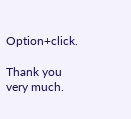Option+click.

Thank you very much.